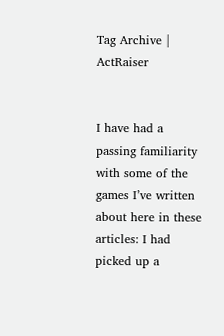Tag Archive | ActRaiser


I have had a passing familiarity with some of the games I’ve written about here in these articles: I had picked up a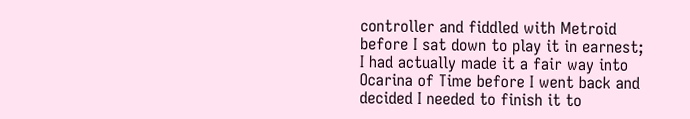controller and fiddled with Metroid before I sat down to play it in earnest; I had actually made it a fair way into Ocarina of Time before I went back and decided I needed to finish it to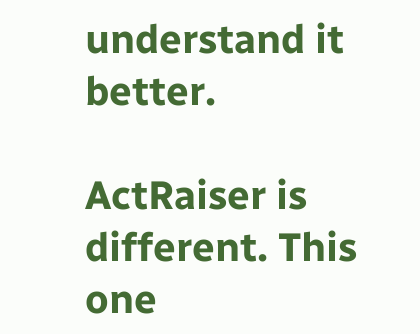understand it better.

ActRaiser is different. This one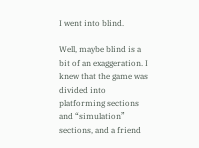I went into blind.

Well, maybe blind is a bit of an exaggeration. I knew that the game was divided into platforming sections and “simulation” sections, and a friend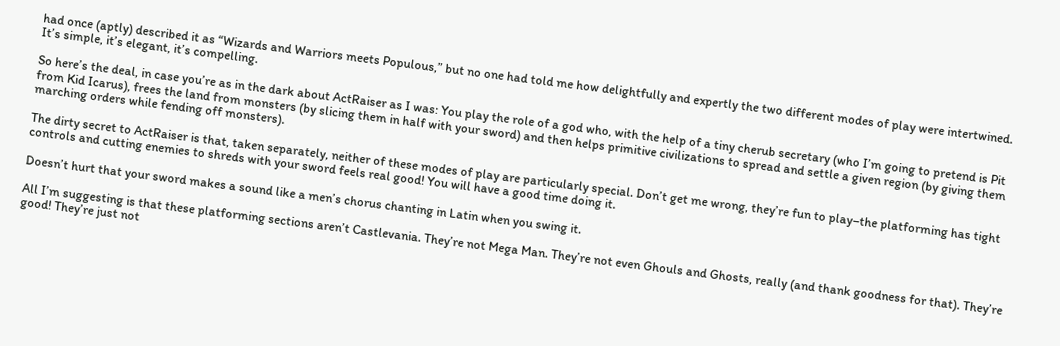had once (aptly) described it as “Wizards and Warriors meets Populous,” but no one had told me how delightfully and expertly the two different modes of play were intertwined. It’s simple, it’s elegant, it’s compelling.

So here’s the deal, in case you’re as in the dark about ActRaiser as I was: You play the role of a god who, with the help of a tiny cherub secretary (who I’m going to pretend is Pit from Kid Icarus), frees the land from monsters (by slicing them in half with your sword) and then helps primitive civilizations to spread and settle a given region (by giving them marching orders while fending off monsters).

The dirty secret to ActRaiser is that, taken separately, neither of these modes of play are particularly special. Don’t get me wrong, they’re fun to play–the platforming has tight controls and cutting enemies to shreds with your sword feels real good! You will have a good time doing it.

Doesn’t hurt that your sword makes a sound like a men’s chorus chanting in Latin when you swing it.

All I’m suggesting is that these platforming sections aren’t Castlevania. They’re not Mega Man. They’re not even Ghouls and Ghosts, really (and thank goodness for that). They’re good! They’re just not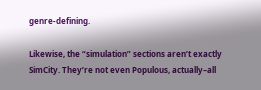genre-defining.

Likewise, the “simulation” sections aren’t exactly SimCity. They’re not even Populous, actually–all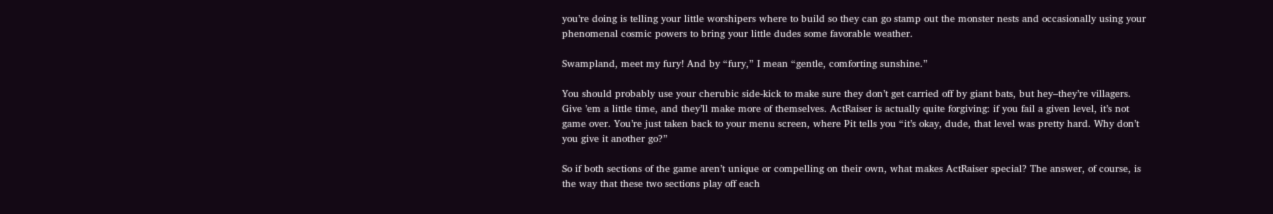you’re doing is telling your little worshipers where to build so they can go stamp out the monster nests and occasionally using your phenomenal cosmic powers to bring your little dudes some favorable weather.

Swampland, meet my fury! And by “fury,” I mean “gentle, comforting sunshine.”

You should probably use your cherubic side-kick to make sure they don’t get carried off by giant bats, but hey–they’re villagers. Give ’em a little time, and they’ll make more of themselves. ActRaiser is actually quite forgiving: if you fail a given level, it’s not game over. You’re just taken back to your menu screen, where Pit tells you “it’s okay, dude, that level was pretty hard. Why don’t you give it another go?”

So if both sections of the game aren’t unique or compelling on their own, what makes ActRaiser special? The answer, of course, is the way that these two sections play off each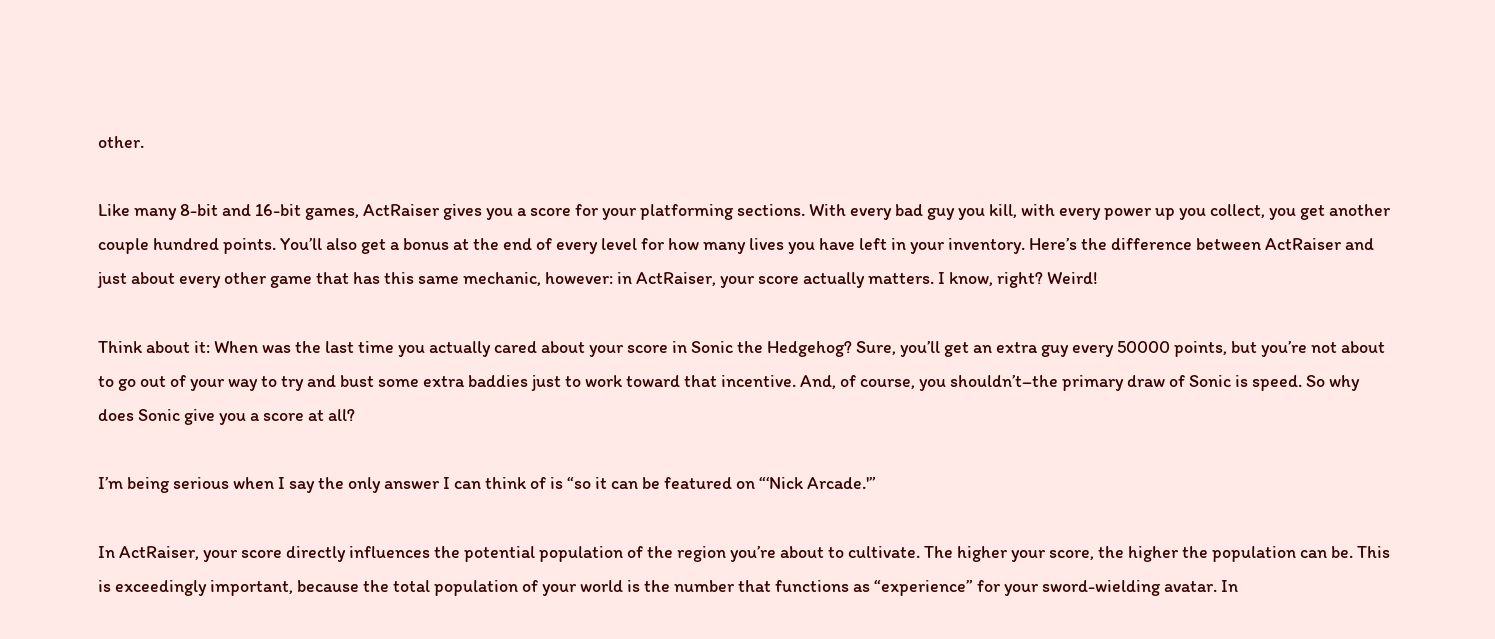other.

Like many 8-bit and 16-bit games, ActRaiser gives you a score for your platforming sections. With every bad guy you kill, with every power up you collect, you get another couple hundred points. You’ll also get a bonus at the end of every level for how many lives you have left in your inventory. Here’s the difference between ActRaiser and just about every other game that has this same mechanic, however: in ActRaiser, your score actually matters. I know, right? Weird!

Think about it: When was the last time you actually cared about your score in Sonic the Hedgehog? Sure, you’ll get an extra guy every 50000 points, but you’re not about to go out of your way to try and bust some extra baddies just to work toward that incentive. And, of course, you shouldn’t–the primary draw of Sonic is speed. So why does Sonic give you a score at all?

I’m being serious when I say the only answer I can think of is “so it can be featured on “‘Nick Arcade.'”

In ActRaiser, your score directly influences the potential population of the region you’re about to cultivate. The higher your score, the higher the population can be. This is exceedingly important, because the total population of your world is the number that functions as “experience” for your sword-wielding avatar. In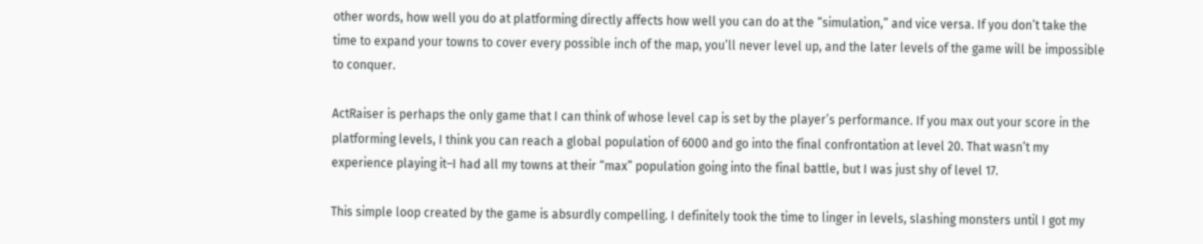other words, how well you do at platforming directly affects how well you can do at the “simulation,” and vice versa. If you don’t take the time to expand your towns to cover every possible inch of the map, you’ll never level up, and the later levels of the game will be impossible to conquer.

ActRaiser is perhaps the only game that I can think of whose level cap is set by the player’s performance. If you max out your score in the platforming levels, I think you can reach a global population of 6000 and go into the final confrontation at level 20. That wasn’t my experience playing it–I had all my towns at their “max” population going into the final battle, but I was just shy of level 17.

This simple loop created by the game is absurdly compelling. I definitely took the time to linger in levels, slashing monsters until I got my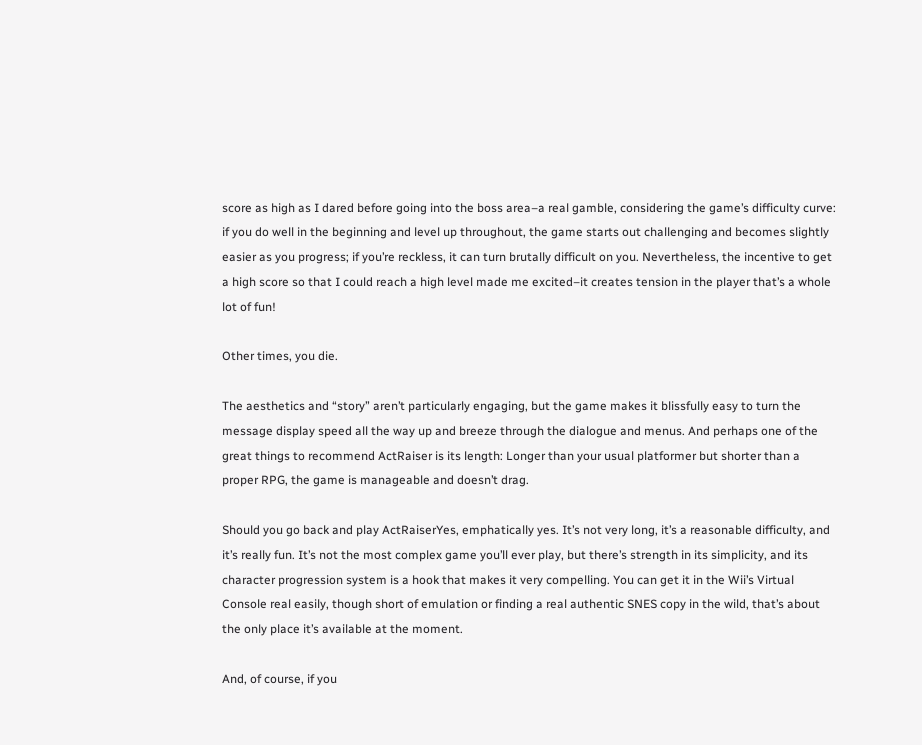score as high as I dared before going into the boss area–a real gamble, considering the game’s difficulty curve: if you do well in the beginning and level up throughout, the game starts out challenging and becomes slightly easier as you progress; if you’re reckless, it can turn brutally difficult on you. Nevertheless, the incentive to get a high score so that I could reach a high level made me excited–it creates tension in the player that’s a whole lot of fun!

Other times, you die.

The aesthetics and “story” aren’t particularly engaging, but the game makes it blissfully easy to turn the message display speed all the way up and breeze through the dialogue and menus. And perhaps one of the great things to recommend ActRaiser is its length: Longer than your usual platformer but shorter than a proper RPG, the game is manageable and doesn’t drag.

Should you go back and play ActRaiserYes, emphatically yes. It’s not very long, it’s a reasonable difficulty, and it’s really fun. It’s not the most complex game you’ll ever play, but there’s strength in its simplicity, and its character progression system is a hook that makes it very compelling. You can get it in the Wii’s Virtual Console real easily, though short of emulation or finding a real authentic SNES copy in the wild, that’s about the only place it’s available at the moment.

And, of course, if you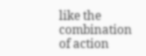like the combination of action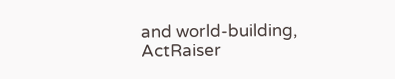and world-building, ActRaiser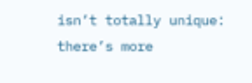isn’t totally unique: there’s more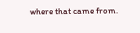where that came from.